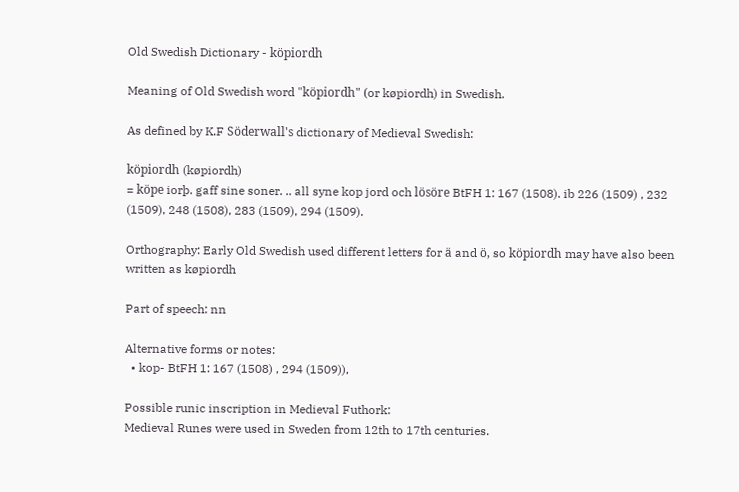Old Swedish Dictionary - köpiordh

Meaning of Old Swedish word "köpiordh" (or køpiordh) in Swedish.

As defined by K.F Söderwall's dictionary of Medieval Swedish:

köpiordh (køpiordh)
= köpe iorþ. gaff sine soner. .. all syne kop jord och lösöre BtFH 1: 167 (1508). ib 226 (1509) , 232 (1509), 248 (1508), 283 (1509), 294 (1509).

Orthography: Early Old Swedish used different letters for ä and ö, so köpiordh may have also been written as køpiordh

Part of speech: nn

Alternative forms or notes:
  • kop- BtFH 1: 167 (1508) , 294 (1509)),

Possible runic inscription in Medieval Futhork:
Medieval Runes were used in Sweden from 12th to 17th centuries.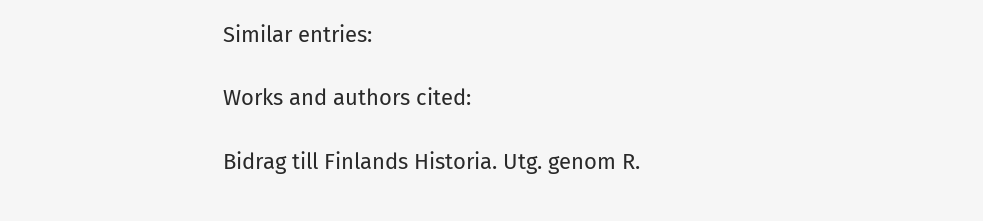Similar entries:

Works and authors cited:

Bidrag till Finlands Historia. Utg. genom R.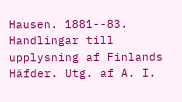Hausen. 1881--83.
Handlingar till upplysning af Finlands Häfder. Utg. af A. I.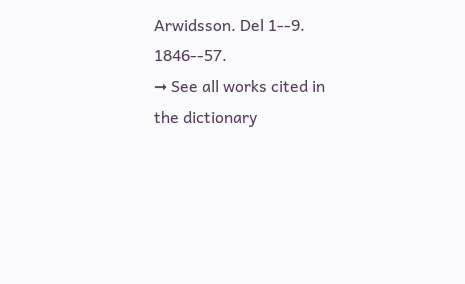Arwidsson. Del 1--9. 1846--57.
➞ See all works cited in the dictionary